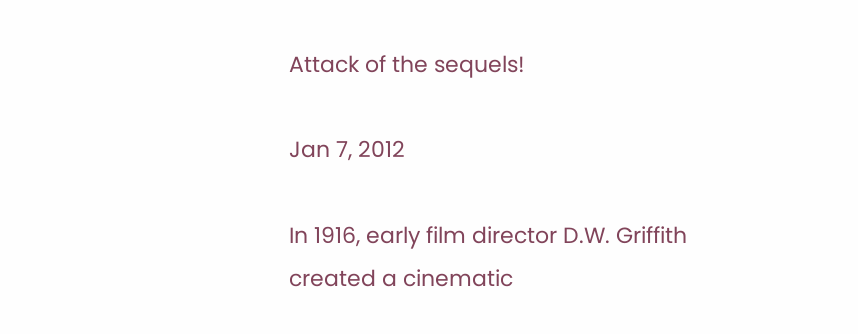Attack of the sequels!

Jan 7, 2012

In 1916, early film director D.W. Griffith created a cinematic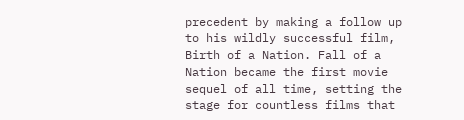precedent by making a follow up to his wildly successful film, Birth of a Nation. Fall of a Nation became the first movie sequel of all time, setting the stage for countless films that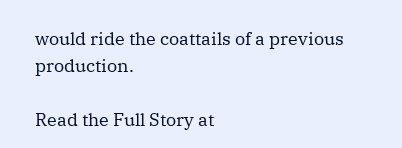would ride the coattails of a previous production.

Read the Full Story at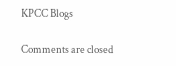KPCC Blogs

Comments are closed